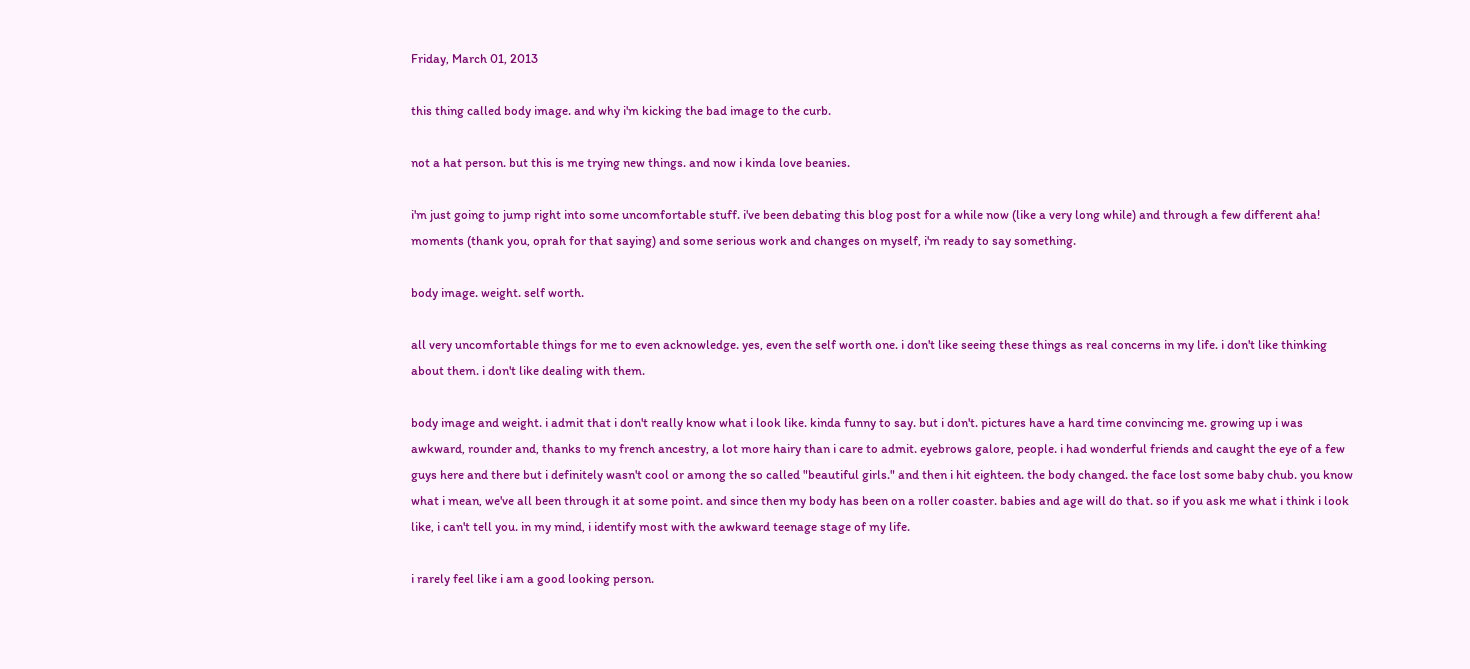Friday, March 01, 2013

this thing called body image. and why i'm kicking the bad image to the curb.

not a hat person. but this is me trying new things. and now i kinda love beanies.

i'm just going to jump right into some uncomfortable stuff. i've been debating this blog post for a while now (like a very long while) and through a few different aha! moments (thank you, oprah for that saying) and some serious work and changes on myself, i'm ready to say something.

body image. weight. self worth.

all very uncomfortable things for me to even acknowledge. yes, even the self worth one. i don't like seeing these things as real concerns in my life. i don't like thinking about them. i don't like dealing with them.

body image and weight. i admit that i don't really know what i look like. kinda funny to say. but i don't. pictures have a hard time convincing me. growing up i was awkward, rounder and, thanks to my french ancestry, a lot more hairy than i care to admit. eyebrows galore, people. i had wonderful friends and caught the eye of a few guys here and there but i definitely wasn't cool or among the so called "beautiful girls." and then i hit eighteen. the body changed. the face lost some baby chub. you know what i mean, we've all been through it at some point. and since then my body has been on a roller coaster. babies and age will do that. so if you ask me what i think i look like, i can't tell you. in my mind, i identify most with the awkward teenage stage of my life.

i rarely feel like i am a good looking person.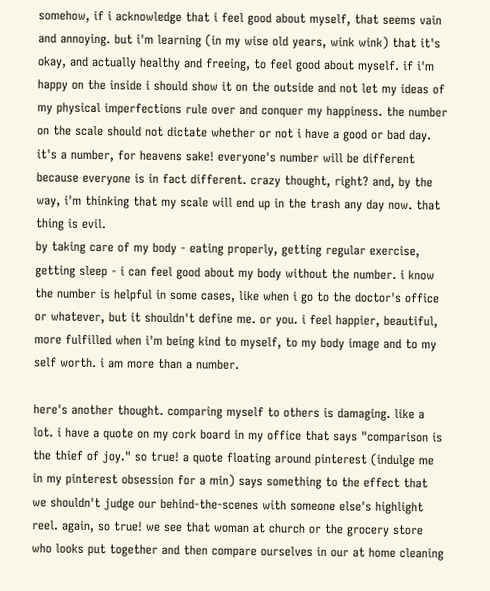somehow, if i acknowledge that i feel good about myself, that seems vain and annoying. but i'm learning (in my wise old years, wink wink) that it's okay, and actually healthy and freeing, to feel good about myself. if i'm happy on the inside i should show it on the outside and not let my ideas of my physical imperfections rule over and conquer my happiness. the number on the scale should not dictate whether or not i have a good or bad day. it's a number, for heavens sake! everyone's number will be different because everyone is in fact different. crazy thought, right? and, by the way, i'm thinking that my scale will end up in the trash any day now. that thing is evil.
by taking care of my body - eating properly, getting regular exercise, getting sleep - i can feel good about my body without the number. i know the number is helpful in some cases, like when i go to the doctor's office or whatever, but it shouldn't define me. or you. i feel happier, beautiful, more fulfilled when i'm being kind to myself, to my body image and to my self worth. i am more than a number.

here's another thought. comparing myself to others is damaging. like a lot. i have a quote on my cork board in my office that says "comparison is the thief of joy." so true! a quote floating around pinterest (indulge me in my pinterest obsession for a min) says something to the effect that we shouldn't judge our behind-the-scenes with someone else's highlight reel. again, so true! we see that woman at church or the grocery store who looks put together and then compare ourselves in our at home cleaning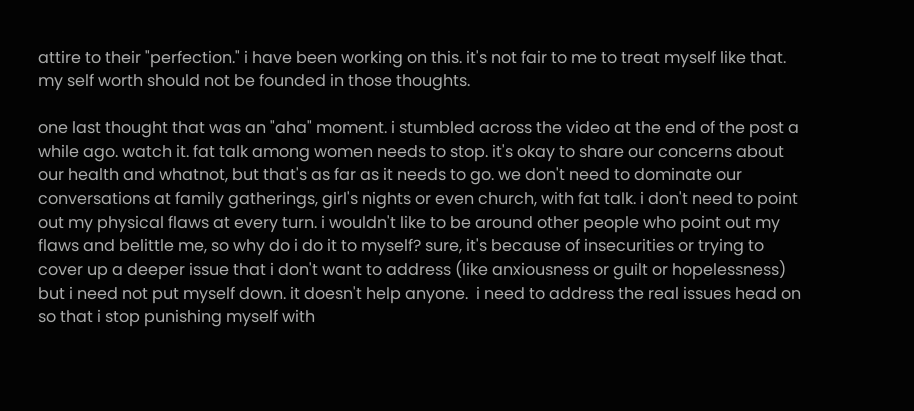attire to their "perfection." i have been working on this. it's not fair to me to treat myself like that. my self worth should not be founded in those thoughts.

one last thought that was an "aha" moment. i stumbled across the video at the end of the post a while ago. watch it. fat talk among women needs to stop. it's okay to share our concerns about our health and whatnot, but that's as far as it needs to go. we don't need to dominate our conversations at family gatherings, girl's nights or even church, with fat talk. i don't need to point out my physical flaws at every turn. i wouldn't like to be around other people who point out my flaws and belittle me, so why do i do it to myself? sure, it's because of insecurities or trying to cover up a deeper issue that i don't want to address (like anxiousness or guilt or hopelessness) but i need not put myself down. it doesn't help anyone.  i need to address the real issues head on so that i stop punishing myself with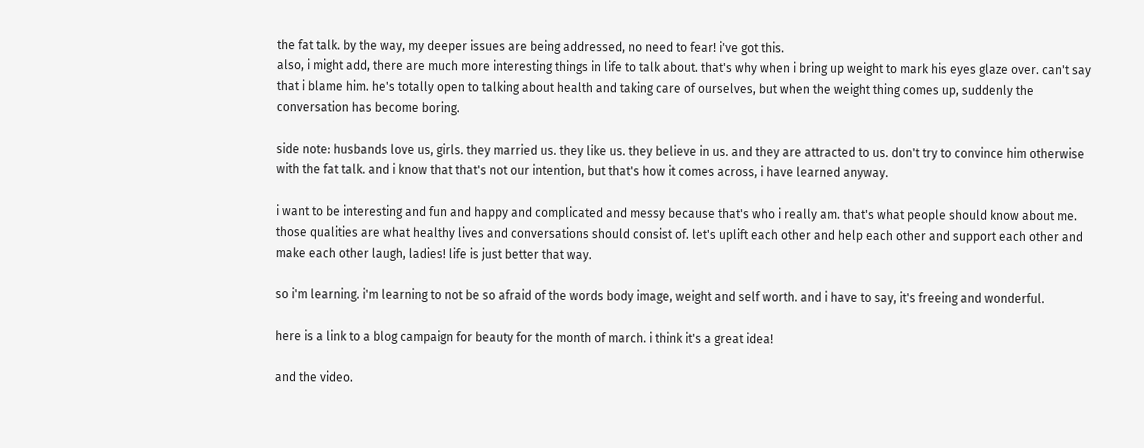the fat talk. by the way, my deeper issues are being addressed, no need to fear! i've got this.
also, i might add, there are much more interesting things in life to talk about. that's why when i bring up weight to mark his eyes glaze over. can't say that i blame him. he's totally open to talking about health and taking care of ourselves, but when the weight thing comes up, suddenly the conversation has become boring.

side note: husbands love us, girls. they married us. they like us. they believe in us. and they are attracted to us. don't try to convince him otherwise with the fat talk. and i know that that's not our intention, but that's how it comes across, i have learned anyway.

i want to be interesting and fun and happy and complicated and messy because that's who i really am. that's what people should know about me. those qualities are what healthy lives and conversations should consist of. let's uplift each other and help each other and support each other and make each other laugh, ladies! life is just better that way.

so i'm learning. i'm learning to not be so afraid of the words body image, weight and self worth. and i have to say, it's freeing and wonderful.

here is a link to a blog campaign for beauty for the month of march. i think it's a great idea!

and the video.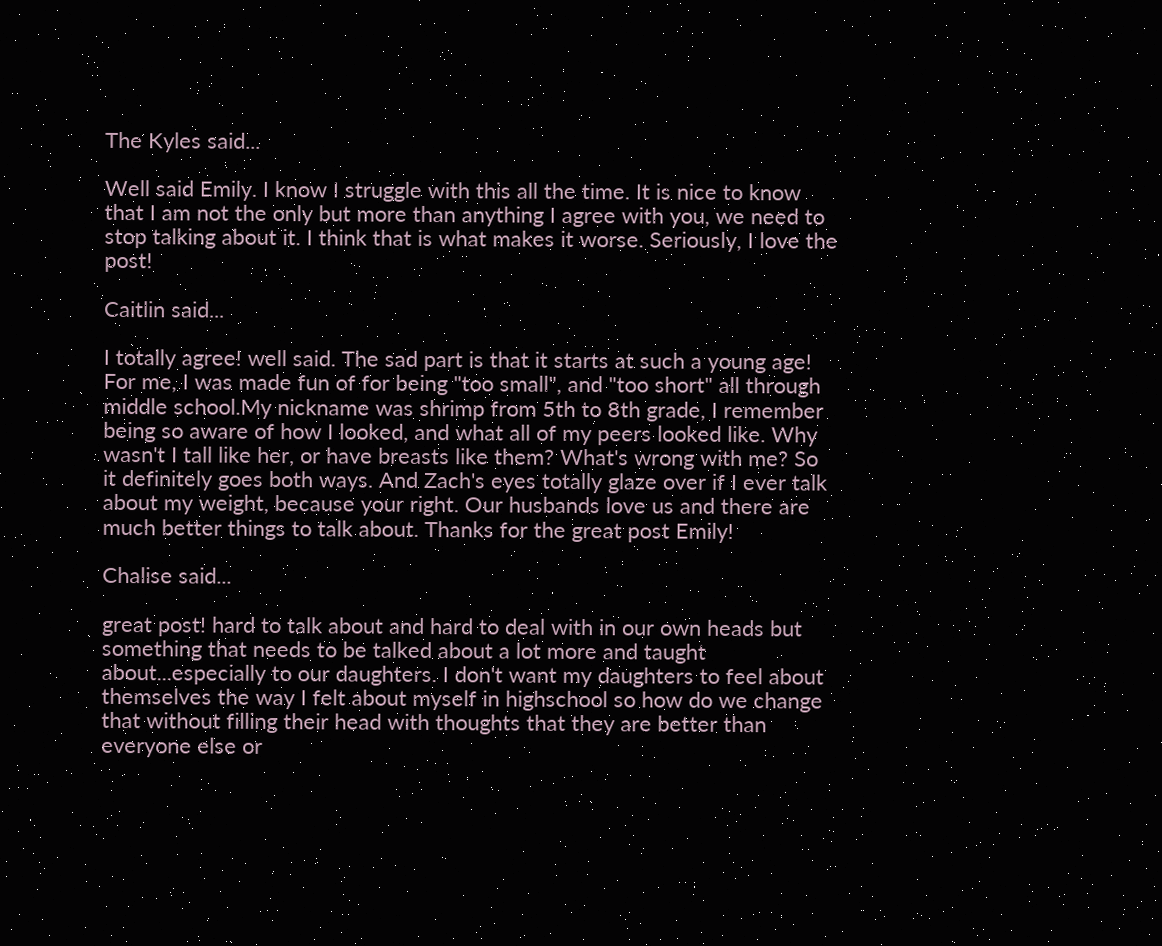The Kyles said...

Well said Emily. I know I struggle with this all the time. It is nice to know that I am not the only but more than anything I agree with you, we need to stop talking about it. I think that is what makes it worse. Seriously, I love the post!

Caitlin said...

I totally agree! well said. The sad part is that it starts at such a young age! For me, I was made fun of for being "too small", and "too short" all through middle school.My nickname was shrimp from 5th to 8th grade, I remember being so aware of how I looked, and what all of my peers looked like. Why wasn't I tall like her, or have breasts like them? What's wrong with me? So it definitely goes both ways. And Zach's eyes totally glaze over if I ever talk about my weight, because your right. Our husbands love us and there are much better things to talk about. Thanks for the great post Emily!

Chalise said...

great post! hard to talk about and hard to deal with in our own heads but something that needs to be talked about a lot more and taught about...especially to our daughters. I don't want my daughters to feel about themselves the way I felt about myself in highschool so how do we change that without filling their head with thoughts that they are better than everyone else or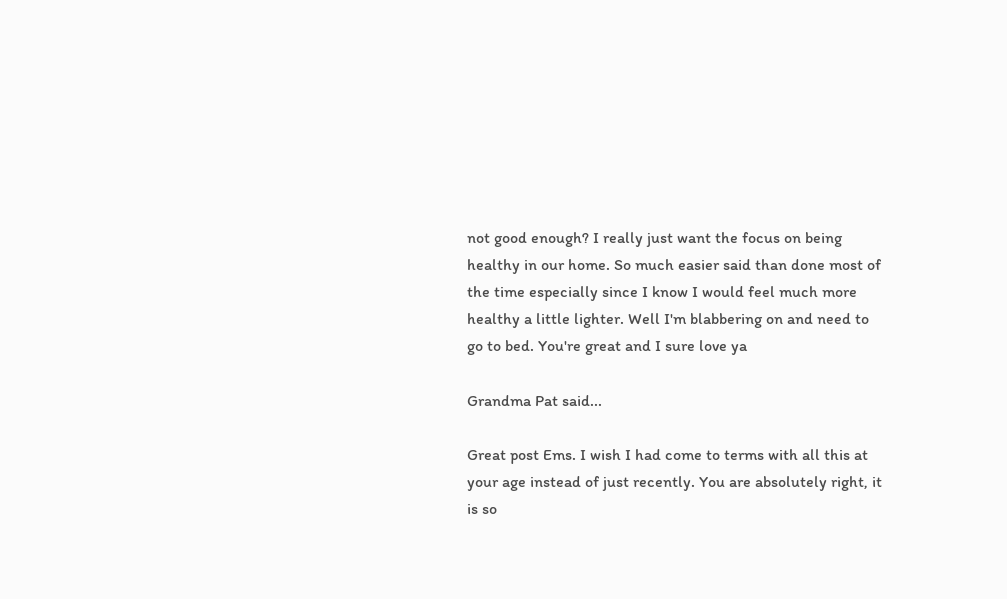not good enough? I really just want the focus on being healthy in our home. So much easier said than done most of the time especially since I know I would feel much more healthy a little lighter. Well I'm blabbering on and need to go to bed. You're great and I sure love ya

Grandma Pat said...

Great post Ems. I wish I had come to terms with all this at your age instead of just recently. You are absolutely right, it is so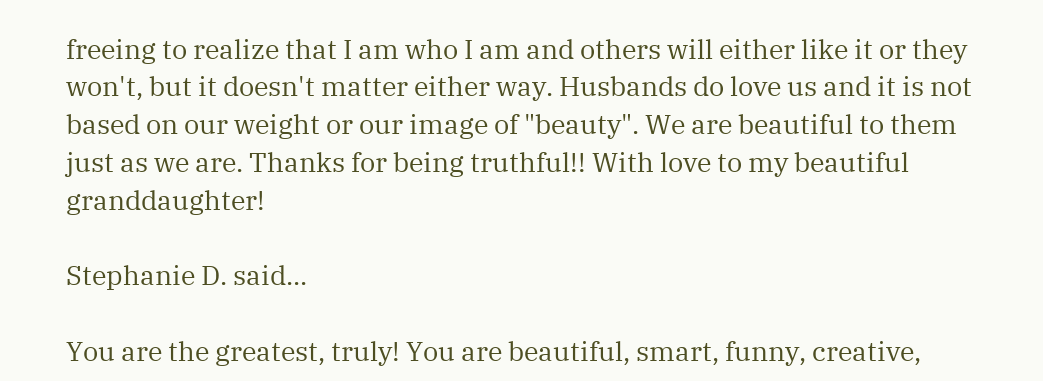freeing to realize that I am who I am and others will either like it or they won't, but it doesn't matter either way. Husbands do love us and it is not based on our weight or our image of "beauty". We are beautiful to them just as we are. Thanks for being truthful!! With love to my beautiful granddaughter!

Stephanie D. said...

You are the greatest, truly! You are beautiful, smart, funny, creative,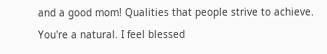and a good mom! Qualities that people strive to achieve. You're a natural. I feel blessed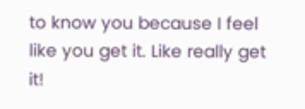to know you because I feel like you get it. Like really get it!